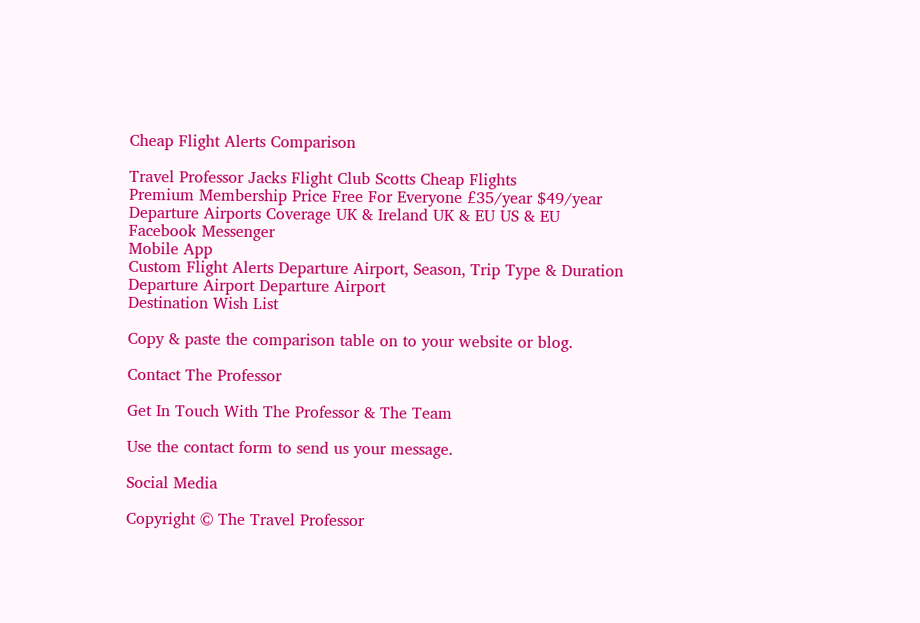Cheap Flight Alerts Comparison

Travel Professor Jacks Flight Club Scotts Cheap Flights
Premium Membership Price Free For Everyone £35/year $49/year
Departure Airports Coverage UK & Ireland UK & EU US & EU
Facebook Messenger
Mobile App
Custom Flight Alerts Departure Airport, Season, Trip Type & Duration Departure Airport Departure Airport
Destination Wish List

Copy & paste the comparison table on to your website or blog.

Contact The Professor

Get In Touch With The Professor & The Team

Use the contact form to send us your message.

Social Media

Copyright © The Travel Professor